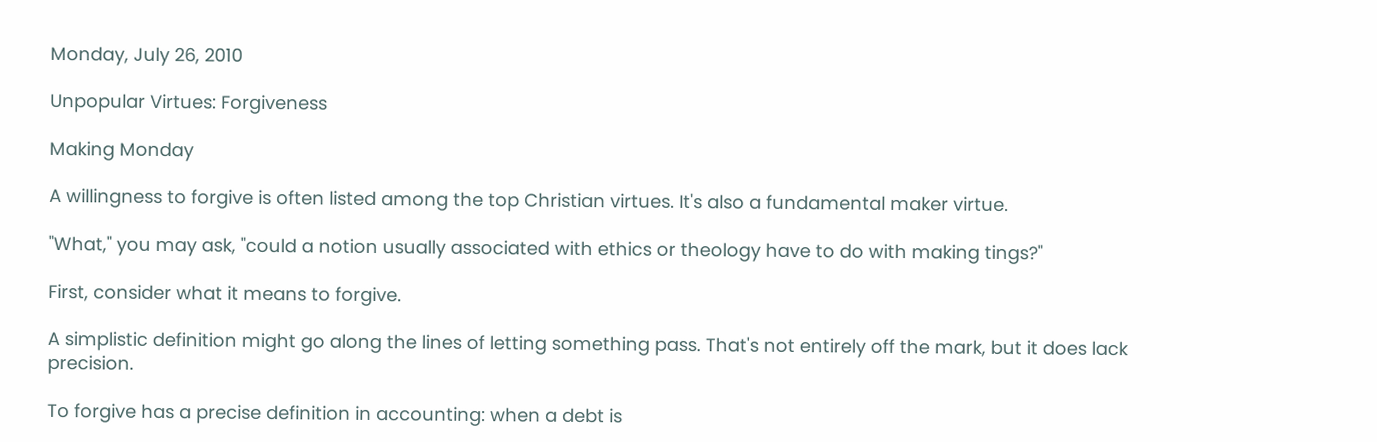Monday, July 26, 2010

Unpopular Virtues: Forgiveness

Making Monday

A willingness to forgive is often listed among the top Christian virtues. It's also a fundamental maker virtue.

"What," you may ask, "could a notion usually associated with ethics or theology have to do with making tings?"

First, consider what it means to forgive.

A simplistic definition might go along the lines of letting something pass. That's not entirely off the mark, but it does lack precision.

To forgive has a precise definition in accounting: when a debt is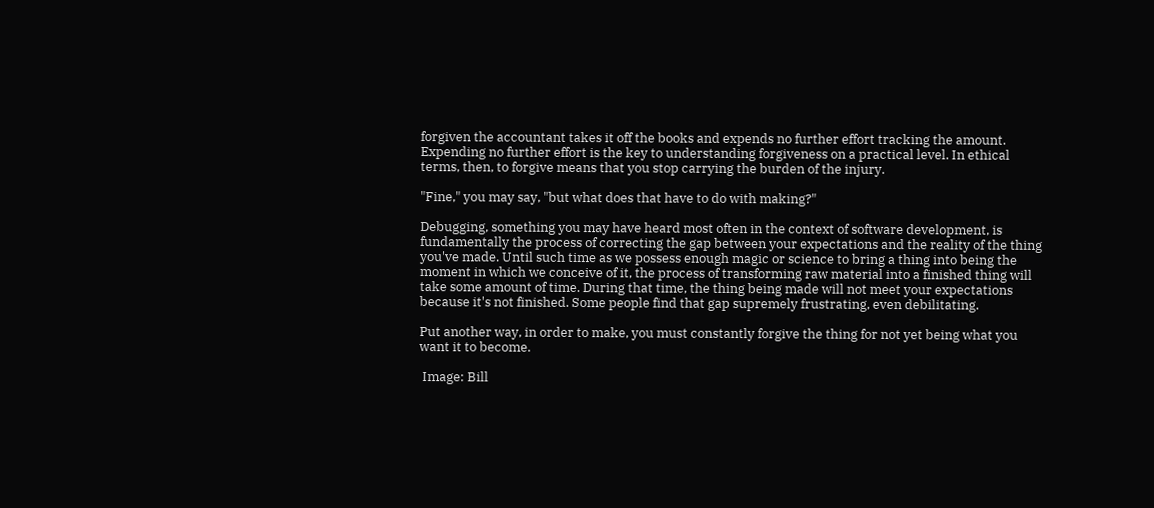forgiven the accountant takes it off the books and expends no further effort tracking the amount. Expending no further effort is the key to understanding forgiveness on a practical level. In ethical terms, then, to forgive means that you stop carrying the burden of the injury.

"Fine," you may say, "but what does that have to do with making?"

Debugging, something you may have heard most often in the context of software development, is fundamentally the process of correcting the gap between your expectations and the reality of the thing you've made. Until such time as we possess enough magic or science to bring a thing into being the moment in which we conceive of it, the process of transforming raw material into a finished thing will take some amount of time. During that time, the thing being made will not meet your expectations because it's not finished. Some people find that gap supremely frustrating, even debilitating.

Put another way, in order to make, you must constantly forgive the thing for not yet being what you want it to become.

 Image: Bill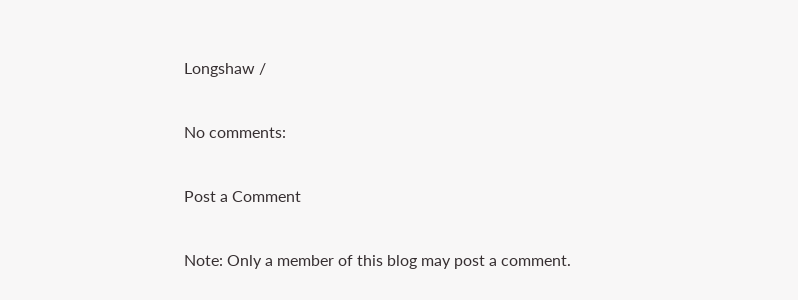Longshaw /

No comments:

Post a Comment

Note: Only a member of this blog may post a comment.